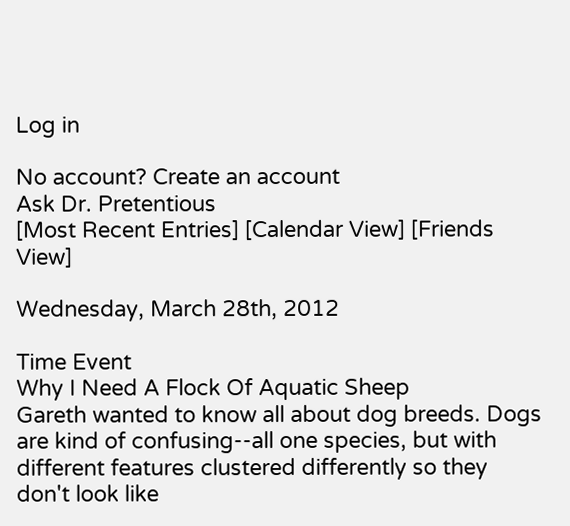Log in

No account? Create an account
Ask Dr. Pretentious
[Most Recent Entries] [Calendar View] [Friends View]

Wednesday, March 28th, 2012

Time Event
Why I Need A Flock Of Aquatic Sheep
Gareth wanted to know all about dog breeds. Dogs are kind of confusing--all one species, but with different features clustered differently so they don't look like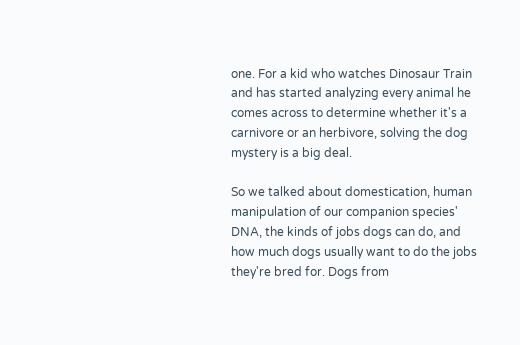one. For a kid who watches Dinosaur Train and has started analyzing every animal he comes across to determine whether it's a carnivore or an herbivore, solving the dog mystery is a big deal.

So we talked about domestication, human manipulation of our companion species' DNA, the kinds of jobs dogs can do, and how much dogs usually want to do the jobs they're bred for. Dogs from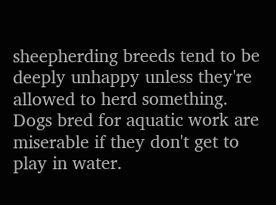sheepherding breeds tend to be deeply unhappy unless they're allowed to herd something. Dogs bred for aquatic work are miserable if they don't get to play in water.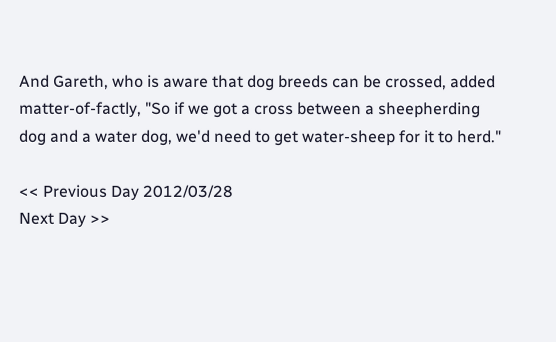And Gareth, who is aware that dog breeds can be crossed, added matter-of-factly, "So if we got a cross between a sheepherding dog and a water dog, we'd need to get water-sheep for it to herd."

<< Previous Day 2012/03/28
Next Day >>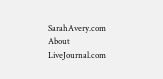SarahAvery.com   About LiveJournal.com